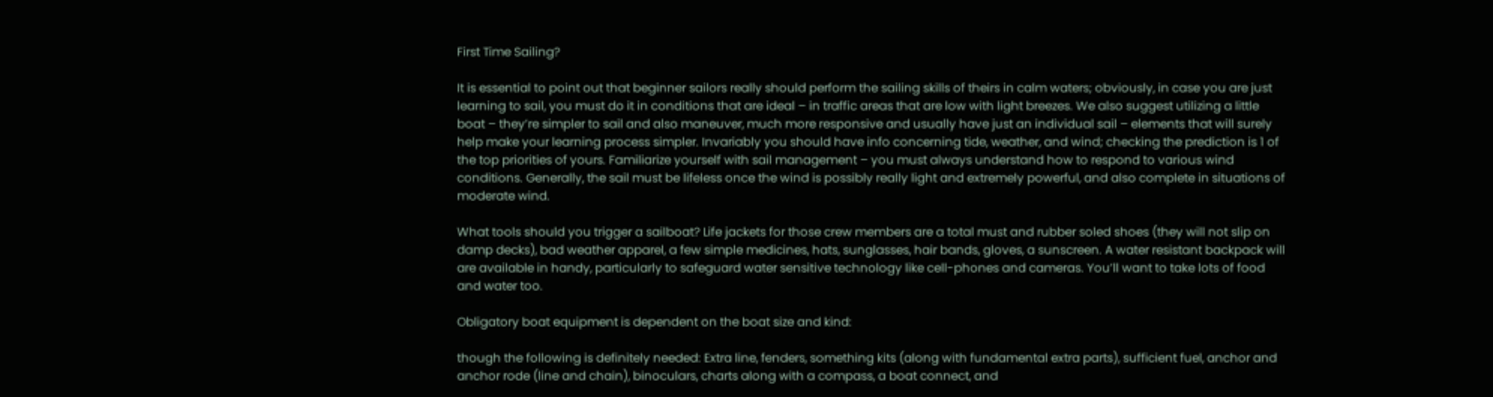First Time Sailing?

It is essential to point out that beginner sailors really should perform the sailing skills of theirs in calm waters; obviously, in case you are just learning to sail, you must do it in conditions that are ideal – in traffic areas that are low with light breezes. We also suggest utilizing a little boat – they’re simpler to sail and also maneuver, much more responsive and usually have just an individual sail – elements that will surely help make your learning process simpler. Invariably you should have info concerning tide, weather, and wind; checking the prediction is 1 of the top priorities of yours. Familiarize yourself with sail management – you must always understand how to respond to various wind conditions. Generally, the sail must be lifeless once the wind is possibly really light and extremely powerful, and also complete in situations of moderate wind.

What tools should you trigger a sailboat? Life jackets for those crew members are a total must and rubber soled shoes (they will not slip on damp decks), bad weather apparel, a few simple medicines, hats, sunglasses, hair bands, gloves, a sunscreen. A water resistant backpack will are available in handy, particularly to safeguard water sensitive technology like cell-phones and cameras. You’ll want to take lots of food and water too.

Obligatory boat equipment is dependent on the boat size and kind:

though the following is definitely needed: Extra line, fenders, something kits (along with fundamental extra parts), sufficient fuel, anchor and anchor rode (line and chain), binoculars, charts along with a compass, a boat connect, and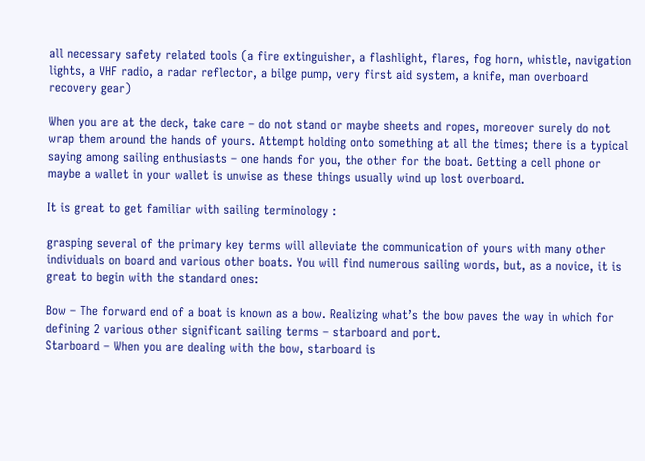all necessary safety related tools (a fire extinguisher, a flashlight, flares, fog horn, whistle, navigation lights, a VHF radio, a radar reflector, a bilge pump, very first aid system, a knife, man overboard recovery gear)

When you are at the deck, take care – do not stand or maybe sheets and ropes, moreover surely do not wrap them around the hands of yours. Attempt holding onto something at all the times; there is a typical saying among sailing enthusiasts – one hands for you, the other for the boat. Getting a cell phone or maybe a wallet in your wallet is unwise as these things usually wind up lost overboard.

It is great to get familiar with sailing terminology :

grasping several of the primary key terms will alleviate the communication of yours with many other individuals on board and various other boats. You will find numerous sailing words, but, as a novice, it is great to begin with the standard ones:

Bow – The forward end of a boat is known as a bow. Realizing what’s the bow paves the way in which for defining 2 various other significant sailing terms – starboard and port.
Starboard – When you are dealing with the bow, starboard is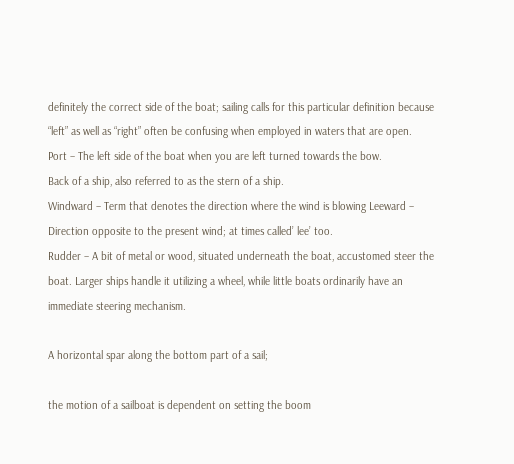definitely the correct side of the boat; sailing calls for this particular definition because “left” as well as “right” often be confusing when employed in waters that are open.
Port – The left side of the boat when you are left turned towards the bow.
Back of a ship, also referred to as the stern of a ship.
Windward – Term that denotes the direction where the wind is blowing Leeward – Direction opposite to the present wind; at times called’ lee’ too.
Rudder – A bit of metal or wood, situated underneath the boat, accustomed steer the boat. Larger ships handle it utilizing a wheel, while little boats ordinarily have an immediate steering mechanism.

A horizontal spar along the bottom part of a sail;

the motion of a sailboat is dependent on setting the boom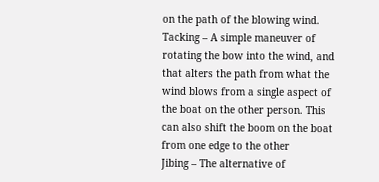on the path of the blowing wind.
Tacking – A simple maneuver of rotating the bow into the wind, and that alters the path from what the wind blows from a single aspect of the boat on the other person. This can also shift the boom on the boat from one edge to the other
Jibing – The alternative of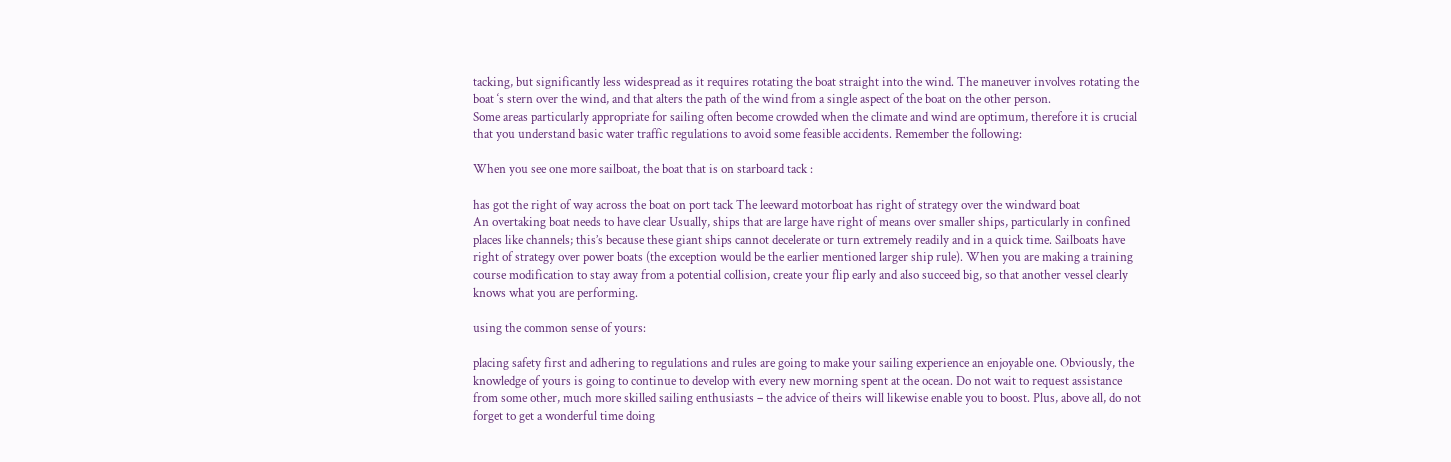tacking, but significantly less widespread as it requires rotating the boat straight into the wind. The maneuver involves rotating the boat ‘s stern over the wind, and that alters the path of the wind from a single aspect of the boat on the other person.
Some areas particularly appropriate for sailing often become crowded when the climate and wind are optimum, therefore it is crucial that you understand basic water traffic regulations to avoid some feasible accidents. Remember the following:

When you see one more sailboat, the boat that is on starboard tack :

has got the right of way across the boat on port tack The leeward motorboat has right of strategy over the windward boat
An overtaking boat needs to have clear Usually, ships that are large have right of means over smaller ships, particularly in confined places like channels; this’s because these giant ships cannot decelerate or turn extremely readily and in a quick time. Sailboats have right of strategy over power boats (the exception would be the earlier mentioned larger ship rule). When you are making a training course modification to stay away from a potential collision, create your flip early and also succeed big, so that another vessel clearly knows what you are performing.

using the common sense of yours:

placing safety first and adhering to regulations and rules are going to make your sailing experience an enjoyable one. Obviously, the knowledge of yours is going to continue to develop with every new morning spent at the ocean. Do not wait to request assistance from some other, much more skilled sailing enthusiasts – the advice of theirs will likewise enable you to boost. Plus, above all, do not forget to get a wonderful time doing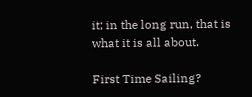it; in the long run, that is what it is all about.

First Time Sailing?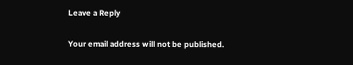Leave a Reply

Your email address will not be published.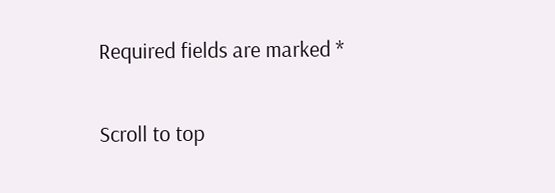Required fields are marked *

Scroll to top